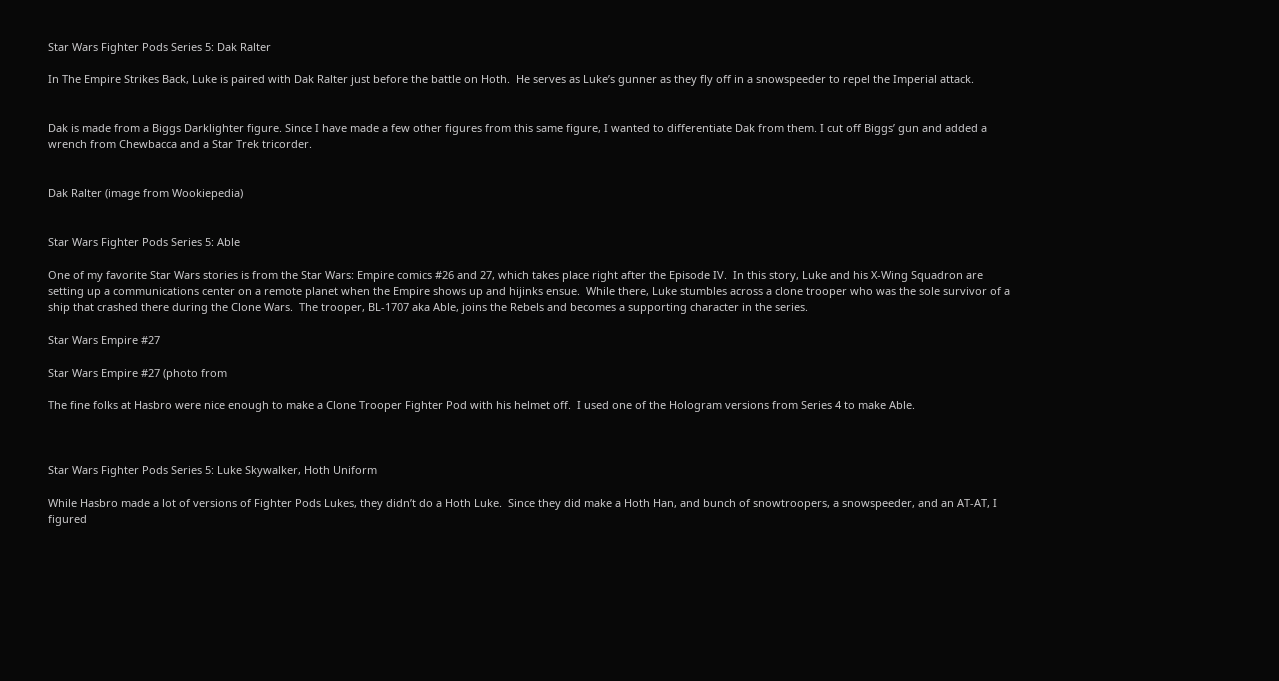Star Wars Fighter Pods Series 5: Dak Ralter

In The Empire Strikes Back, Luke is paired with Dak Ralter just before the battle on Hoth.  He serves as Luke’s gunner as they fly off in a snowspeeder to repel the Imperial attack.


Dak is made from a Biggs Darklighter figure. Since I have made a few other figures from this same figure, I wanted to differentiate Dak from them. I cut off Biggs’ gun and added a wrench from Chewbacca and a Star Trek tricorder.


Dak Ralter (image from Wookiepedia)


Star Wars Fighter Pods Series 5: Able

One of my favorite Star Wars stories is from the Star Wars: Empire comics #26 and 27, which takes place right after the Episode IV.  In this story, Luke and his X-Wing Squadron are setting up a communications center on a remote planet when the Empire shows up and hijinks ensue.  While there, Luke stumbles across a clone trooper who was the sole survivor of a ship that crashed there during the Clone Wars.  The trooper, BL-1707 aka Able, joins the Rebels and becomes a supporting character in the series.

Star Wars Empire #27

Star Wars Empire #27 (photo from

The fine folks at Hasbro were nice enough to make a Clone Trooper Fighter Pod with his helmet off.  I used one of the Hologram versions from Series 4 to make Able.



Star Wars Fighter Pods Series 5: Luke Skywalker, Hoth Uniform

While Hasbro made a lot of versions of Fighter Pods Lukes, they didn’t do a Hoth Luke.  Since they did make a Hoth Han, and bunch of snowtroopers, a snowspeeder, and an AT-AT, I figured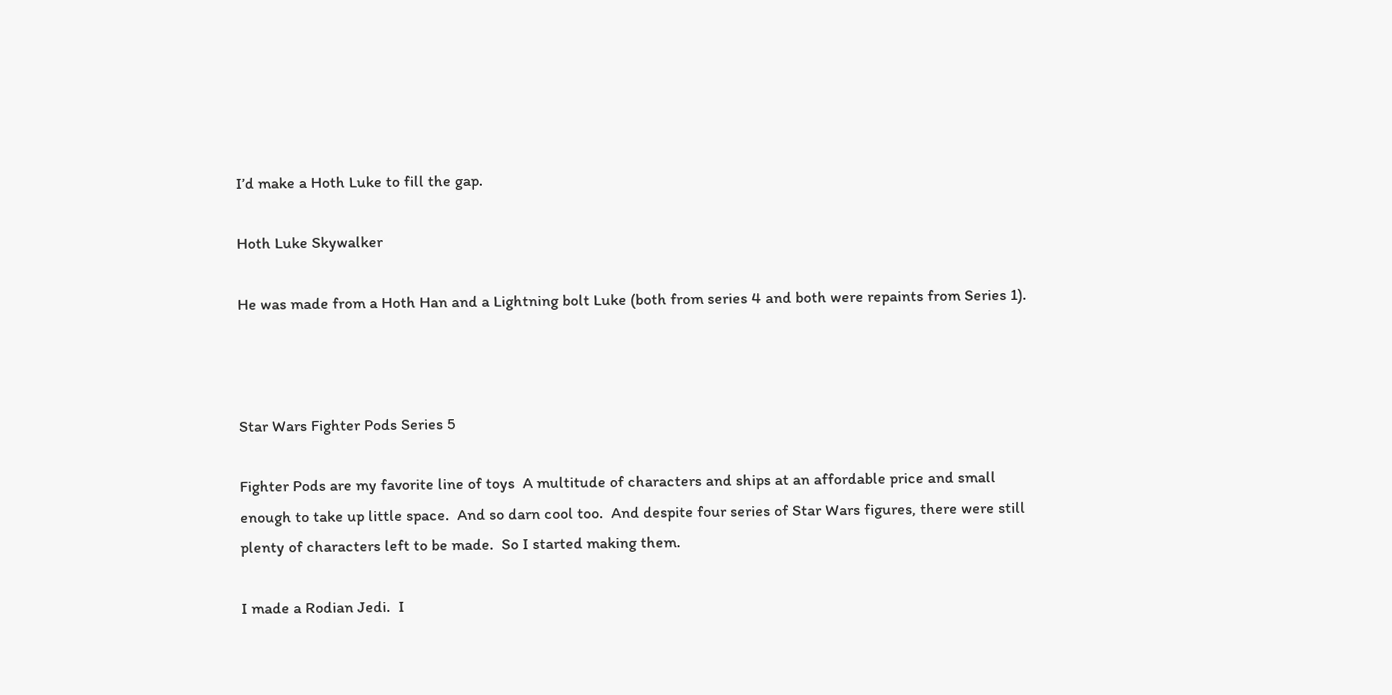I’d make a Hoth Luke to fill the gap.

Hoth Luke Skywalker

He was made from a Hoth Han and a Lightning bolt Luke (both from series 4 and both were repaints from Series 1).



Star Wars Fighter Pods Series 5

Fighter Pods are my favorite line of toys  A multitude of characters and ships at an affordable price and small enough to take up little space.  And so darn cool too.  And despite four series of Star Wars figures, there were still plenty of characters left to be made.  So I started making them.

I made a Rodian Jedi.  I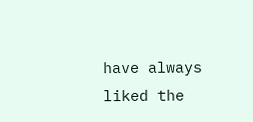have always liked the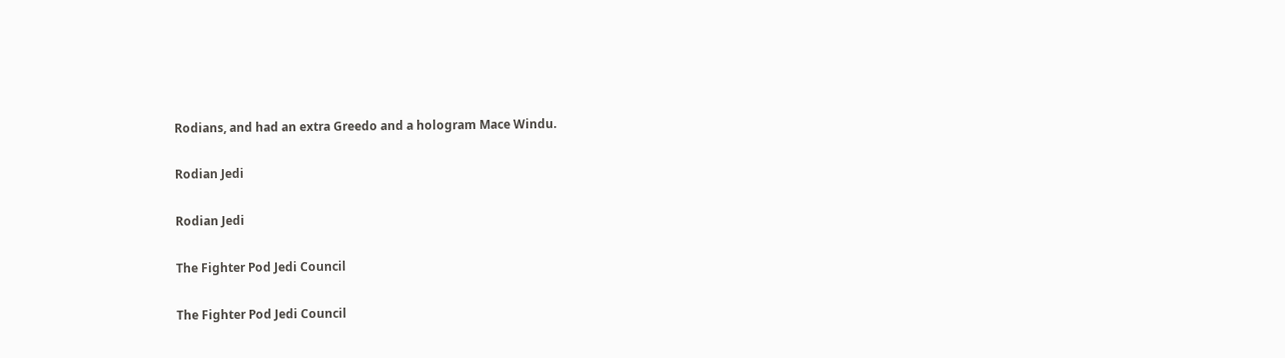Rodians, and had an extra Greedo and a hologram Mace Windu.

Rodian Jedi

Rodian Jedi

The Fighter Pod Jedi Council

The Fighter Pod Jedi Council